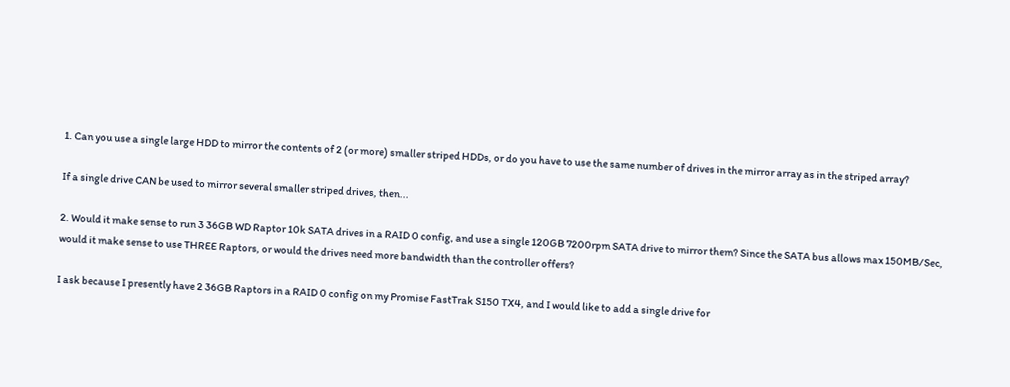1. Can you use a single large HDD to mirror the contents of 2 (or more) smaller striped HDDs, or do you have to use the same number of drives in the mirror array as in the striped array?

If a single drive CAN be used to mirror several smaller striped drives, then...

2. Would it make sense to run 3 36GB WD Raptor 10k SATA drives in a RAID 0 config, and use a single 120GB 7200rpm SATA drive to mirror them? Since the SATA bus allows max 150MB/Sec, would it make sense to use THREE Raptors, or would the drives need more bandwidth than the controller offers?

I ask because I presently have 2 36GB Raptors in a RAID 0 config on my Promise FastTrak S150 TX4, and I would like to add a single drive for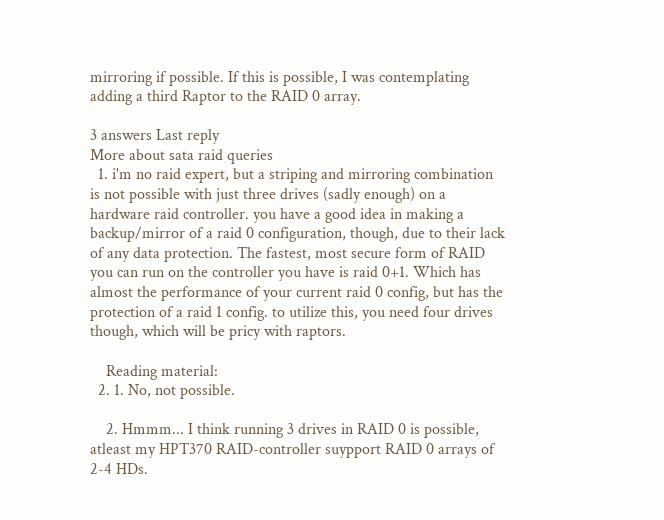mirroring if possible. If this is possible, I was contemplating adding a third Raptor to the RAID 0 array.

3 answers Last reply
More about sata raid queries
  1. i'm no raid expert, but a striping and mirroring combination is not possible with just three drives (sadly enough) on a hardware raid controller. you have a good idea in making a backup/mirror of a raid 0 configuration, though, due to their lack of any data protection. The fastest, most secure form of RAID you can run on the controller you have is raid 0+1. Which has almost the performance of your current raid 0 config, but has the protection of a raid 1 config. to utilize this, you need four drives though, which will be pricy with raptors.

    Reading material:
  2. 1. No, not possible.

    2. Hmmm... I think running 3 drives in RAID 0 is possible, atleast my HPT370 RAID-controller suypport RAID 0 arrays of 2-4 HDs.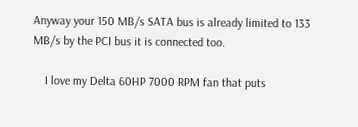Anyway your 150 MB/s SATA bus is already limited to 133 MB/s by the PCI bus it is connected too.

    I love my Delta 60HP 7000 RPM fan that puts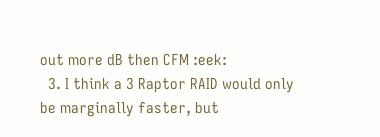out more dB then CFM :eek:
  3. I think a 3 Raptor RAID would only be marginally faster, but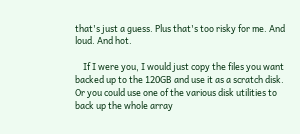that's just a guess. Plus that's too risky for me. And loud. And hot.

    If I were you, I would just copy the files you want backed up to the 120GB and use it as a scratch disk. Or you could use one of the various disk utilities to back up the whole array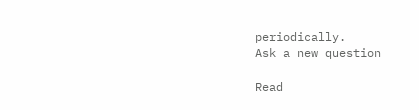periodically.
Ask a new question

Read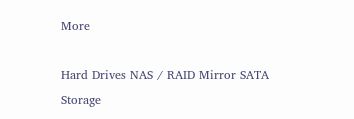More

Hard Drives NAS / RAID Mirror SATA Storage